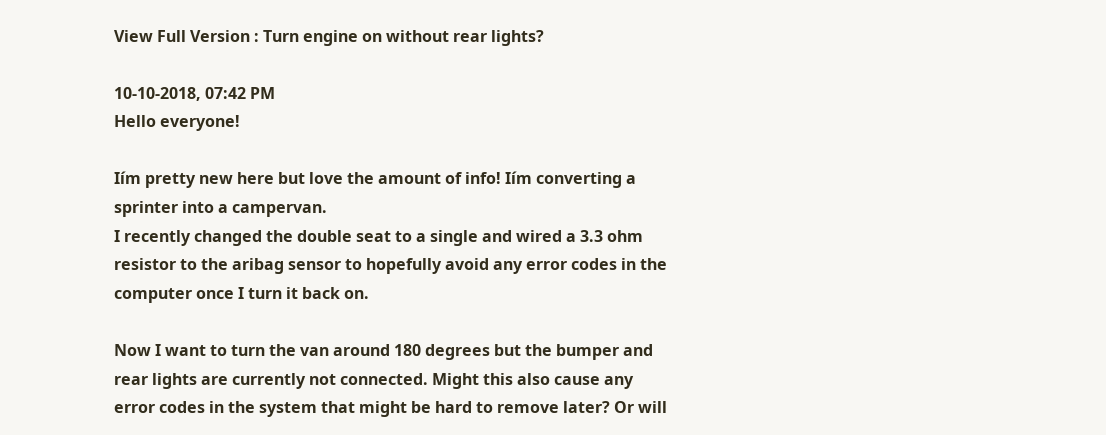View Full Version : Turn engine on without rear lights?

10-10-2018, 07:42 PM
Hello everyone!

Iím pretty new here but love the amount of info! Iím converting a sprinter into a campervan.
I recently changed the double seat to a single and wired a 3.3 ohm resistor to the aribag sensor to hopefully avoid any error codes in the computer once I turn it back on.

Now I want to turn the van around 180 degrees but the bumper and rear lights are currently not connected. Might this also cause any error codes in the system that might be hard to remove later? Or will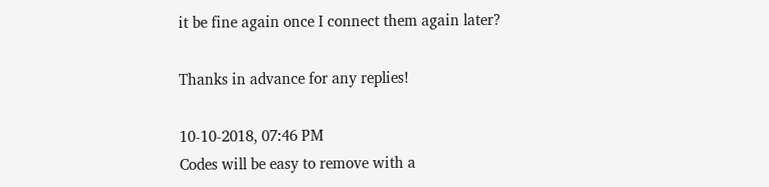it be fine again once I connect them again later?

Thanks in advance for any replies!

10-10-2018, 07:46 PM
Codes will be easy to remove with a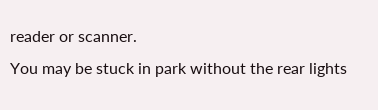reader or scanner.
You may be stuck in park without the rear lights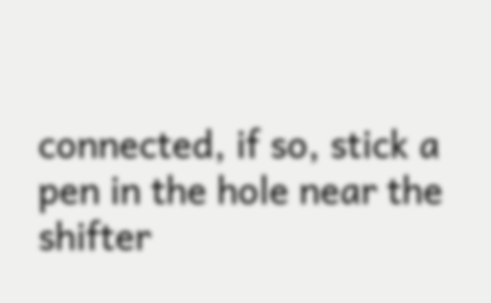connected, if so, stick a pen in the hole near the shifter